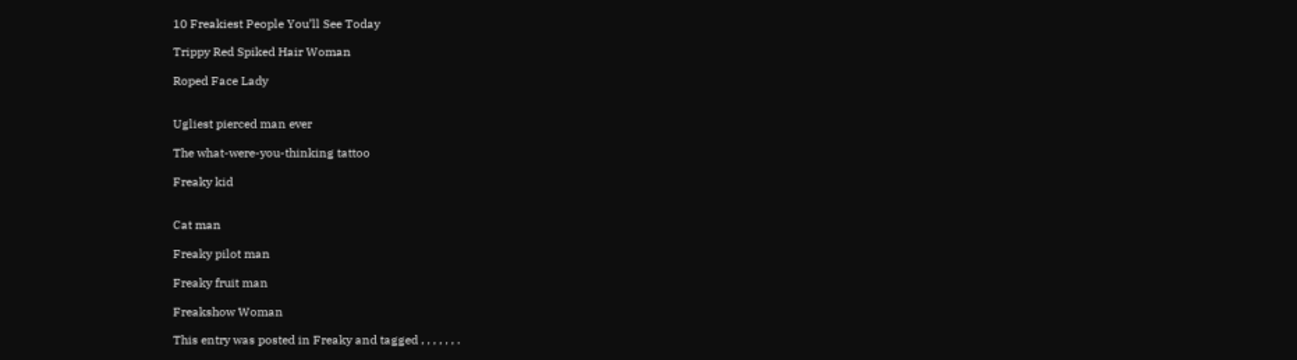10 Freakiest People You’ll See Today

Trippy Red Spiked Hair Woman

Roped Face Lady


Ugliest pierced man ever

The what-were-you-thinking tattoo

Freaky kid


Cat man

Freaky pilot man

Freaky fruit man

Freakshow Woman

This entry was posted in Freaky and tagged , , , , , , .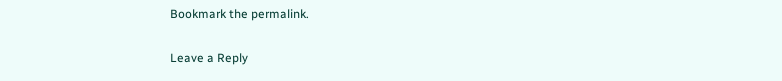Bookmark the permalink.

Leave a Reply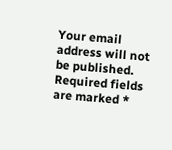Your email address will not be published. Required fields are marked *